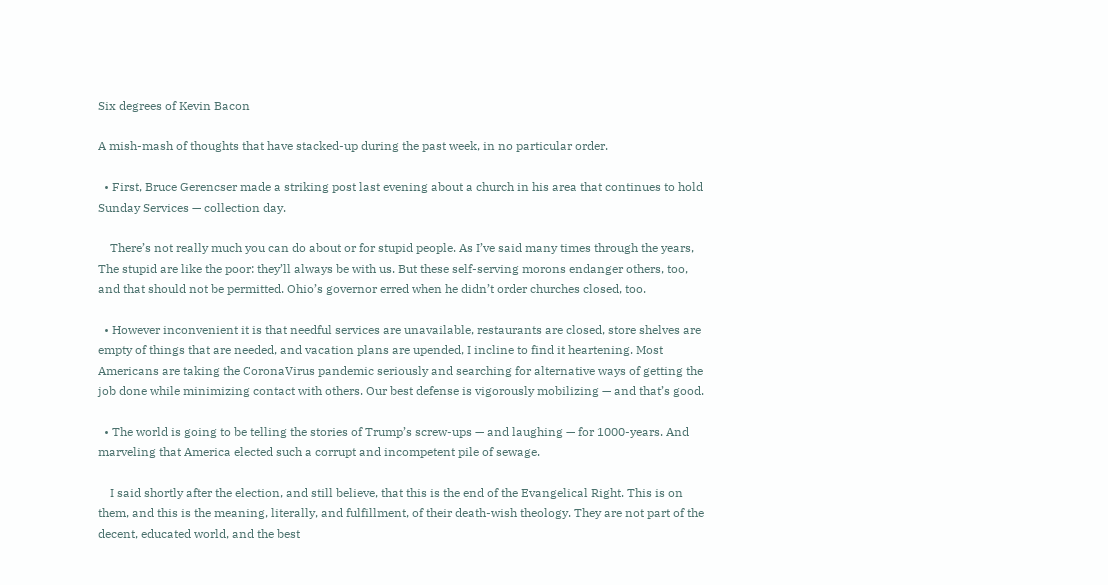Six degrees of Kevin Bacon

A mish-mash of thoughts that have stacked-up during the past week, in no particular order.

  • First, Bruce Gerencser made a striking post last evening about a church in his area that continues to hold Sunday Services — collection day.

    There’s not really much you can do about or for stupid people. As I’ve said many times through the years, The stupid are like the poor: they’ll always be with us. But these self-serving morons endanger others, too, and that should not be permitted. Ohio’s governor erred when he didn’t order churches closed, too.

  • However inconvenient it is that needful services are unavailable, restaurants are closed, store shelves are empty of things that are needed, and vacation plans are upended, I incline to find it heartening. Most Americans are taking the CoronaVirus pandemic seriously and searching for alternative ways of getting the job done while minimizing contact with others. Our best defense is vigorously mobilizing — and that’s good.

  • The world is going to be telling the stories of Trump’s screw-ups — and laughing — for 1000-years. And marveling that America elected such a corrupt and incompetent pile of sewage.

    I said shortly after the election, and still believe, that this is the end of the Evangelical Right. This is on them, and this is the meaning, literally, and fulfillment, of their death-wish theology. They are not part of the decent, educated world, and the best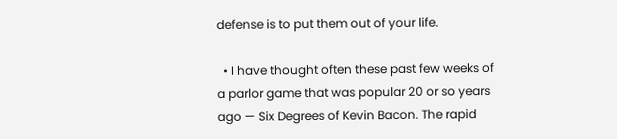defense is to put them out of your life.

  • I have thought often these past few weeks of a parlor game that was popular 20 or so years ago — Six Degrees of Kevin Bacon. The rapid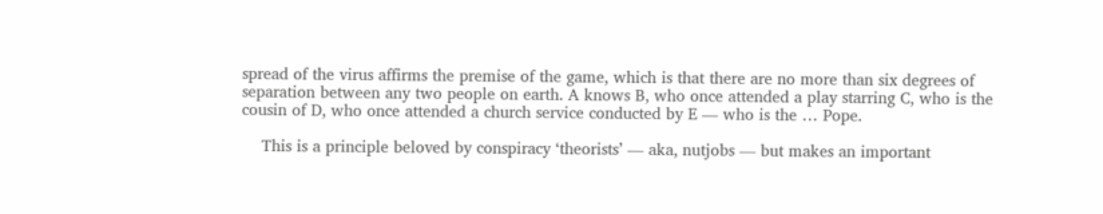spread of the virus affirms the premise of the game, which is that there are no more than six degrees of separation between any two people on earth. A knows B, who once attended a play starring C, who is the cousin of D, who once attended a church service conducted by E — who is the … Pope.

    This is a principle beloved by conspiracy ‘theorists’ — aka, nutjobs — but makes an important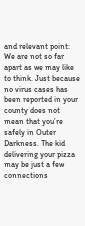and relevant point: We are not so far apart as we may like to think. Just because no virus cases has been reported in your county does not mean that you’re safely in Outer Darkness. The kid delivering your pizza may be just a few connections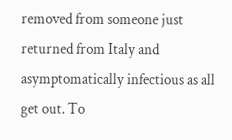removed from someone just returned from Italy and asymptomatically infectious as all get out. To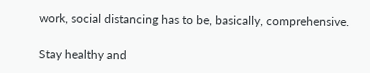work, social distancing has to be, basically, comprehensive.

Stay healthy and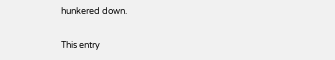hunkered down.

This entry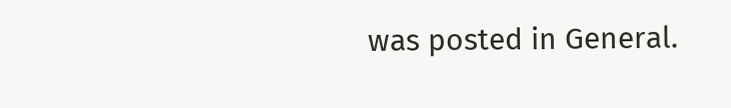was posted in General.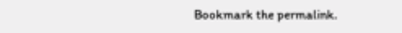Bookmark the permalink.